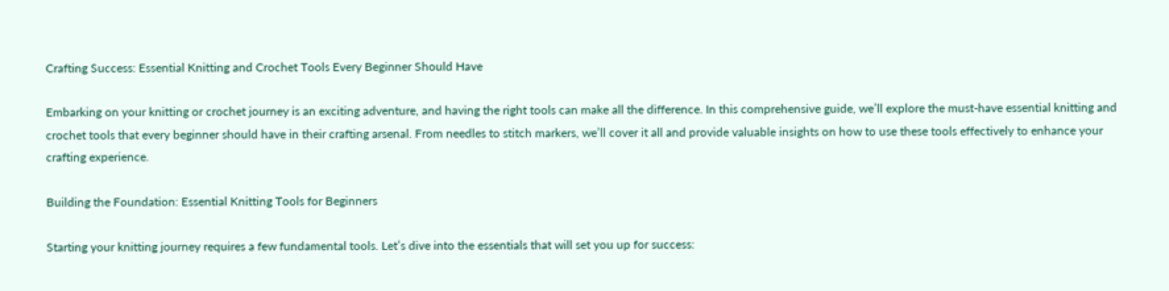Crafting Success: Essential Knitting and Crochet Tools Every Beginner Should Have

Embarking on your knitting or crochet journey is an exciting adventure, and having the right tools can make all the difference. In this comprehensive guide, we’ll explore the must-have essential knitting and crochet tools that every beginner should have in their crafting arsenal. From needles to stitch markers, we’ll cover it all and provide valuable insights on how to use these tools effectively to enhance your crafting experience.

Building the Foundation: Essential Knitting Tools for Beginners

Starting your knitting journey requires a few fundamental tools. Let’s dive into the essentials that will set you up for success: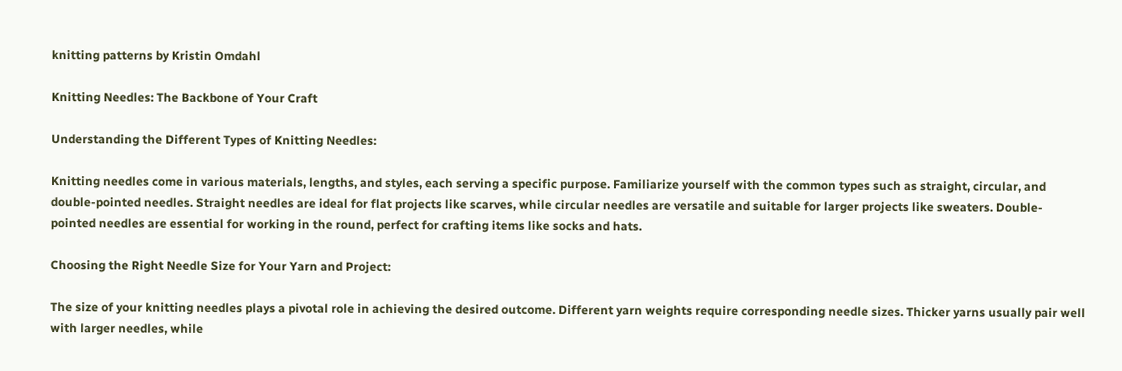knitting patterns by Kristin Omdahl

Knitting Needles: The Backbone of Your Craft

Understanding the Different Types of Knitting Needles:

Knitting needles come in various materials, lengths, and styles, each serving a specific purpose. Familiarize yourself with the common types such as straight, circular, and double-pointed needles. Straight needles are ideal for flat projects like scarves, while circular needles are versatile and suitable for larger projects like sweaters. Double-pointed needles are essential for working in the round, perfect for crafting items like socks and hats.

Choosing the Right Needle Size for Your Yarn and Project:

The size of your knitting needles plays a pivotal role in achieving the desired outcome. Different yarn weights require corresponding needle sizes. Thicker yarns usually pair well with larger needles, while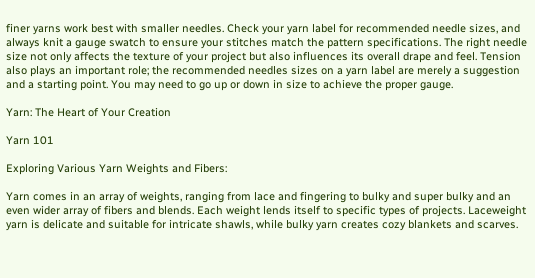finer yarns work best with smaller needles. Check your yarn label for recommended needle sizes, and always knit a gauge swatch to ensure your stitches match the pattern specifications. The right needle size not only affects the texture of your project but also influences its overall drape and feel. Tension also plays an important role; the recommended needles sizes on a yarn label are merely a suggestion and a starting point. You may need to go up or down in size to achieve the proper gauge.

Yarn: The Heart of Your Creation

Yarn 101

Exploring Various Yarn Weights and Fibers:

Yarn comes in an array of weights, ranging from lace and fingering to bulky and super bulky and an even wider array of fibers and blends. Each weight lends itself to specific types of projects. Laceweight yarn is delicate and suitable for intricate shawls, while bulky yarn creates cozy blankets and scarves.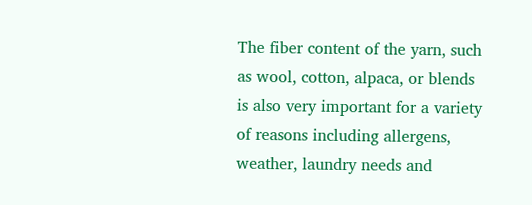The fiber content of the yarn, such as wool, cotton, alpaca, or blends is also very important for a variety of reasons including allergens, weather, laundry needs and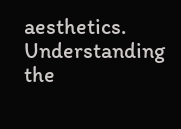aesthetics. Understanding the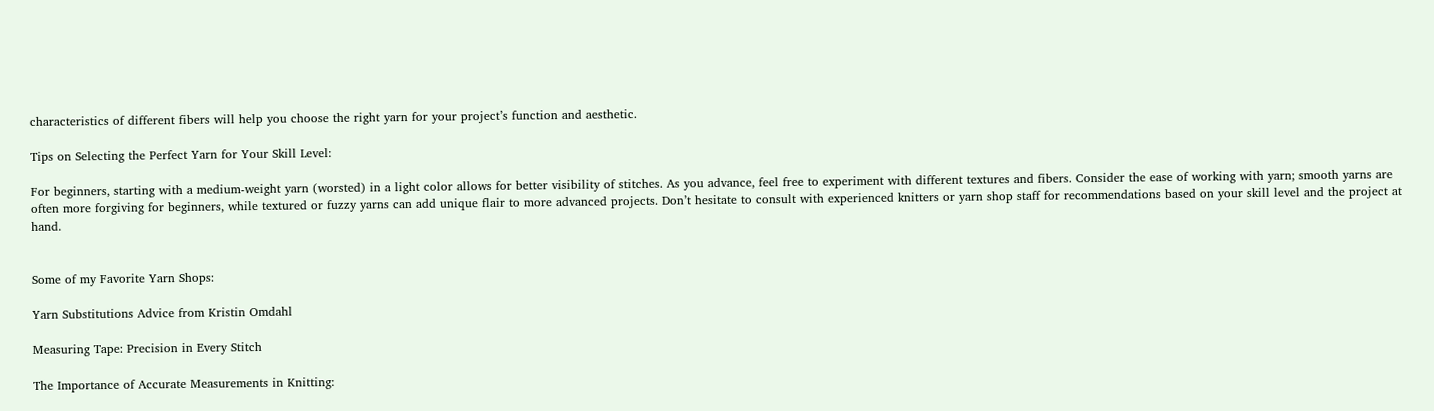characteristics of different fibers will help you choose the right yarn for your project’s function and aesthetic.

Tips on Selecting the Perfect Yarn for Your Skill Level:

For beginners, starting with a medium-weight yarn (worsted) in a light color allows for better visibility of stitches. As you advance, feel free to experiment with different textures and fibers. Consider the ease of working with yarn; smooth yarns are often more forgiving for beginners, while textured or fuzzy yarns can add unique flair to more advanced projects. Don’t hesitate to consult with experienced knitters or yarn shop staff for recommendations based on your skill level and the project at hand.


Some of my Favorite Yarn Shops:

Yarn Substitutions Advice from Kristin Omdahl

Measuring Tape: Precision in Every Stitch

The Importance of Accurate Measurements in Knitting: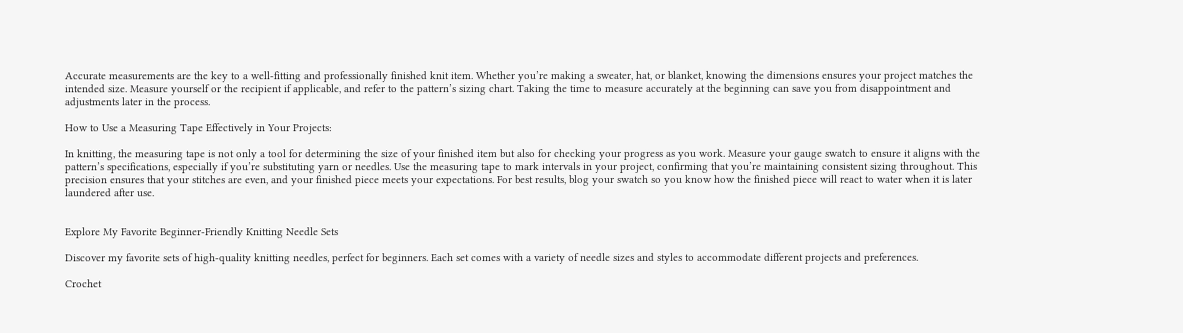Accurate measurements are the key to a well-fitting and professionally finished knit item. Whether you’re making a sweater, hat, or blanket, knowing the dimensions ensures your project matches the intended size. Measure yourself or the recipient if applicable, and refer to the pattern’s sizing chart. Taking the time to measure accurately at the beginning can save you from disappointment and adjustments later in the process.

How to Use a Measuring Tape Effectively in Your Projects:

In knitting, the measuring tape is not only a tool for determining the size of your finished item but also for checking your progress as you work. Measure your gauge swatch to ensure it aligns with the pattern’s specifications, especially if you’re substituting yarn or needles. Use the measuring tape to mark intervals in your project, confirming that you’re maintaining consistent sizing throughout. This precision ensures that your stitches are even, and your finished piece meets your expectations. For best results, blog your swatch so you know how the finished piece will react to water when it is later laundered after use.


Explore My Favorite Beginner-Friendly Knitting Needle Sets

Discover my favorite sets of high-quality knitting needles, perfect for beginners. Each set comes with a variety of needle sizes and styles to accommodate different projects and preferences.

Crochet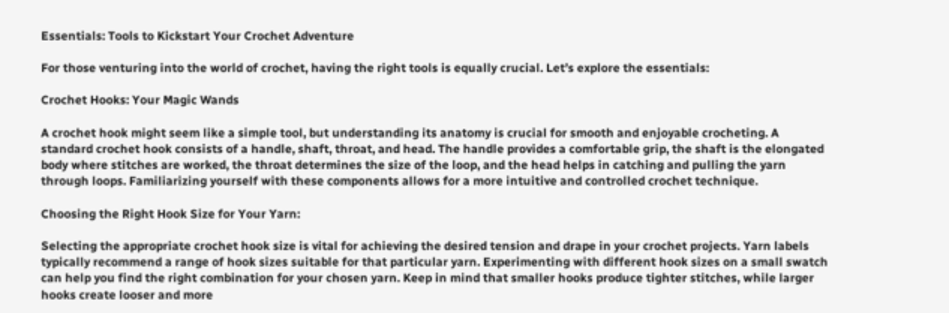Essentials: Tools to Kickstart Your Crochet Adventure

For those venturing into the world of crochet, having the right tools is equally crucial. Let’s explore the essentials:

Crochet Hooks: Your Magic Wands

A crochet hook might seem like a simple tool, but understanding its anatomy is crucial for smooth and enjoyable crocheting. A standard crochet hook consists of a handle, shaft, throat, and head. The handle provides a comfortable grip, the shaft is the elongated body where stitches are worked, the throat determines the size of the loop, and the head helps in catching and pulling the yarn through loops. Familiarizing yourself with these components allows for a more intuitive and controlled crochet technique.

Choosing the Right Hook Size for Your Yarn:

Selecting the appropriate crochet hook size is vital for achieving the desired tension and drape in your crochet projects. Yarn labels typically recommend a range of hook sizes suitable for that particular yarn. Experimenting with different hook sizes on a small swatch can help you find the right combination for your chosen yarn. Keep in mind that smaller hooks produce tighter stitches, while larger hooks create looser and more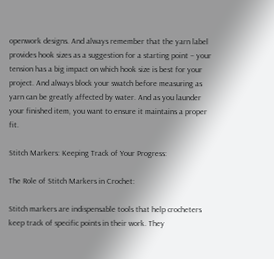openwork designs. And always remember that the yarn label provides hook sizes as a suggestion for a starting point – your tension has a big impact on which hook size is best for your project. And always block your swatch before measuring as yarn can be greatly affected by water. And as you launder your finished item, you want to ensure it maintains a proper fit.

Stitch Markers: Keeping Track of Your Progress:

The Role of Stitch Markers in Crochet:

Stitch markers are indispensable tools that help crocheters keep track of specific points in their work. They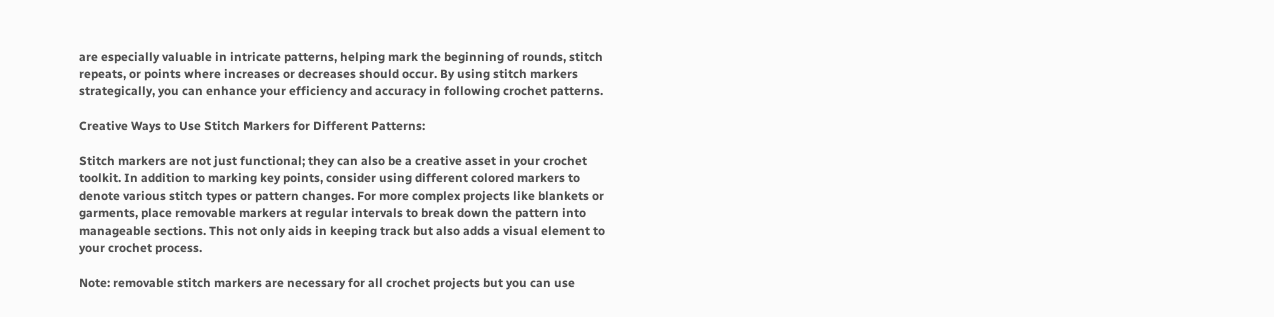are especially valuable in intricate patterns, helping mark the beginning of rounds, stitch repeats, or points where increases or decreases should occur. By using stitch markers strategically, you can enhance your efficiency and accuracy in following crochet patterns.

Creative Ways to Use Stitch Markers for Different Patterns:

Stitch markers are not just functional; they can also be a creative asset in your crochet toolkit. In addition to marking key points, consider using different colored markers to denote various stitch types or pattern changes. For more complex projects like blankets or garments, place removable markers at regular intervals to break down the pattern into manageable sections. This not only aids in keeping track but also adds a visual element to your crochet process.

Note: removable stitch markers are necessary for all crochet projects but you can use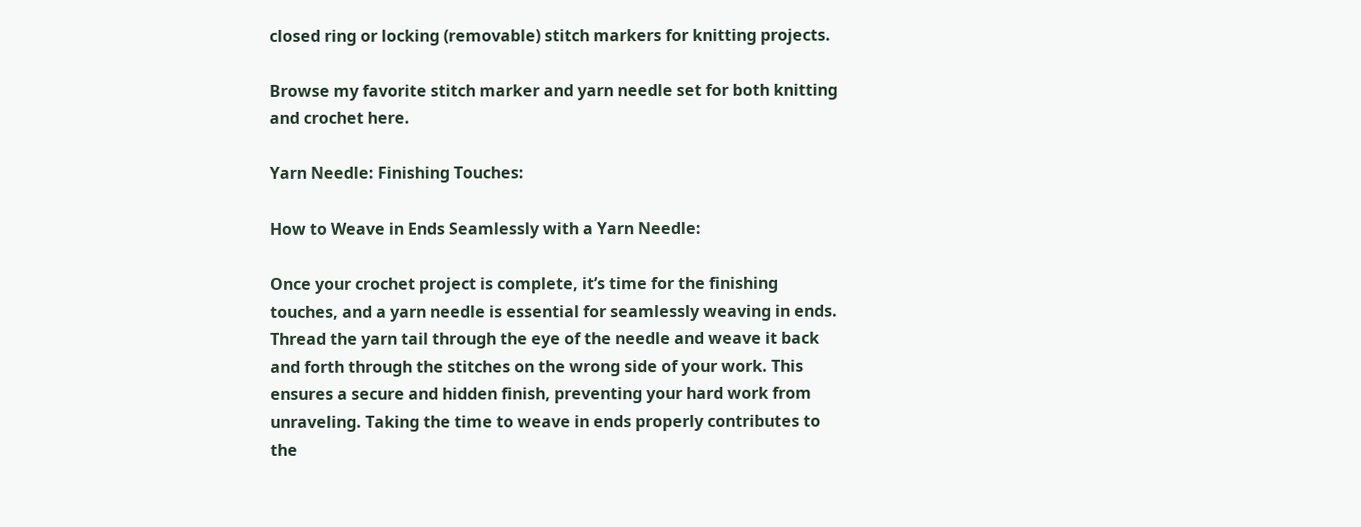closed ring or locking (removable) stitch markers for knitting projects.

Browse my favorite stitch marker and yarn needle set for both knitting and crochet here.

Yarn Needle: Finishing Touches:

How to Weave in Ends Seamlessly with a Yarn Needle:

Once your crochet project is complete, it’s time for the finishing touches, and a yarn needle is essential for seamlessly weaving in ends. Thread the yarn tail through the eye of the needle and weave it back and forth through the stitches on the wrong side of your work. This ensures a secure and hidden finish, preventing your hard work from unraveling. Taking the time to weave in ends properly contributes to the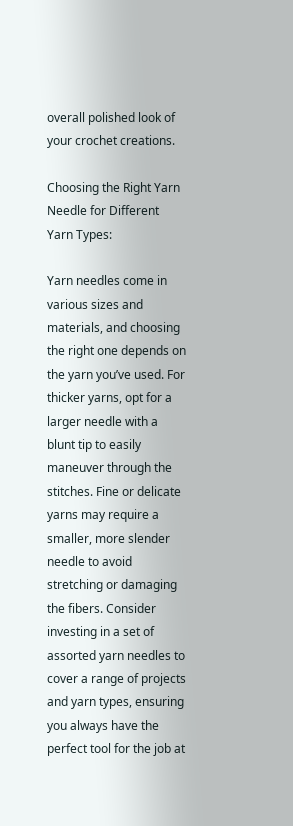overall polished look of your crochet creations.

Choosing the Right Yarn Needle for Different Yarn Types:

Yarn needles come in various sizes and materials, and choosing the right one depends on the yarn you’ve used. For thicker yarns, opt for a larger needle with a blunt tip to easily maneuver through the stitches. Fine or delicate yarns may require a smaller, more slender needle to avoid stretching or damaging the fibers. Consider investing in a set of assorted yarn needles to cover a range of projects and yarn types, ensuring you always have the perfect tool for the job at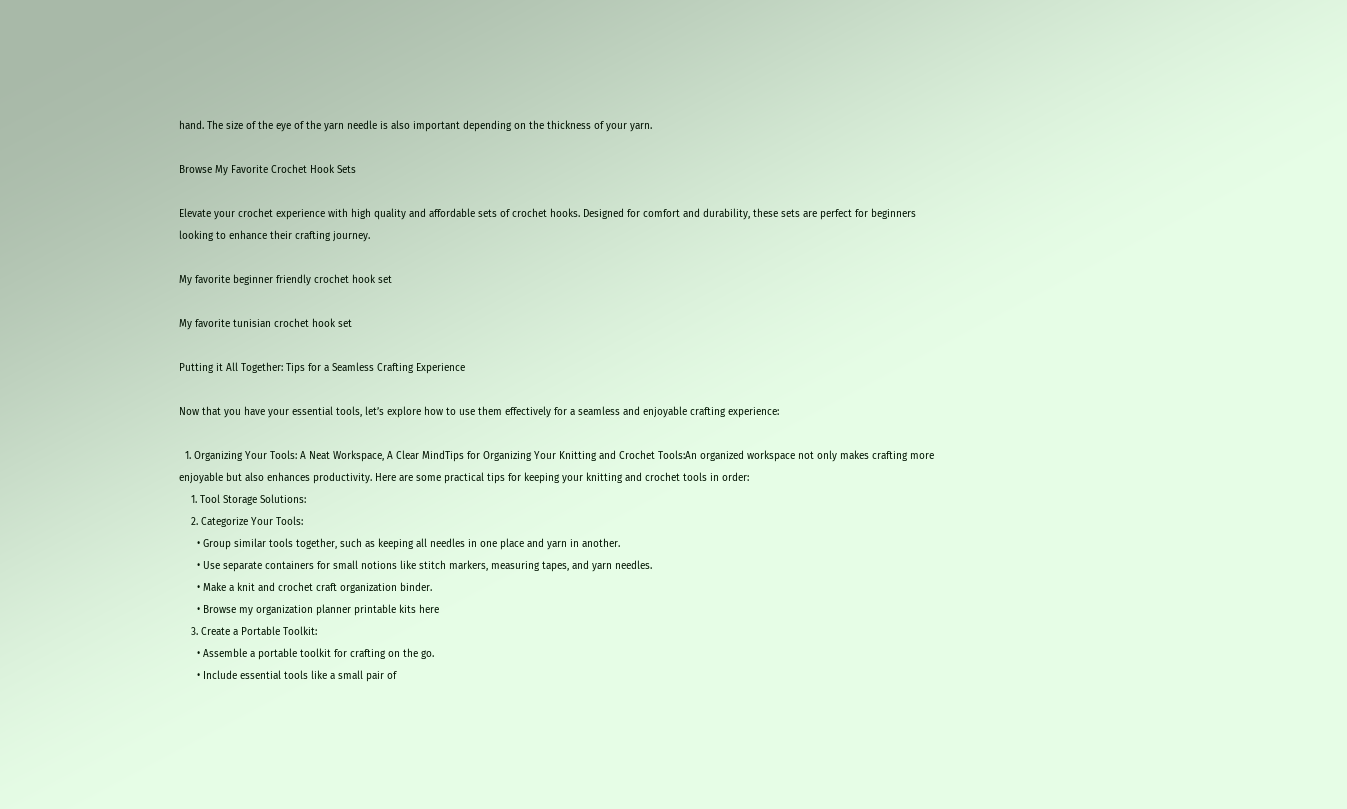hand. The size of the eye of the yarn needle is also important depending on the thickness of your yarn.

Browse My Favorite Crochet Hook Sets

Elevate your crochet experience with high quality and affordable sets of crochet hooks. Designed for comfort and durability, these sets are perfect for beginners looking to enhance their crafting journey.

My favorite beginner friendly crochet hook set

My favorite tunisian crochet hook set

Putting it All Together: Tips for a Seamless Crafting Experience

Now that you have your essential tools, let’s explore how to use them effectively for a seamless and enjoyable crafting experience:

  1. Organizing Your Tools: A Neat Workspace, A Clear MindTips for Organizing Your Knitting and Crochet Tools:An organized workspace not only makes crafting more enjoyable but also enhances productivity. Here are some practical tips for keeping your knitting and crochet tools in order:
    1. Tool Storage Solutions:
    2. Categorize Your Tools:
      • Group similar tools together, such as keeping all needles in one place and yarn in another.
      • Use separate containers for small notions like stitch markers, measuring tapes, and yarn needles.
      • Make a knit and crochet craft organization binder.
      • Browse my organization planner printable kits here
    3. Create a Portable Toolkit:
      • Assemble a portable toolkit for crafting on the go.
      • Include essential tools like a small pair of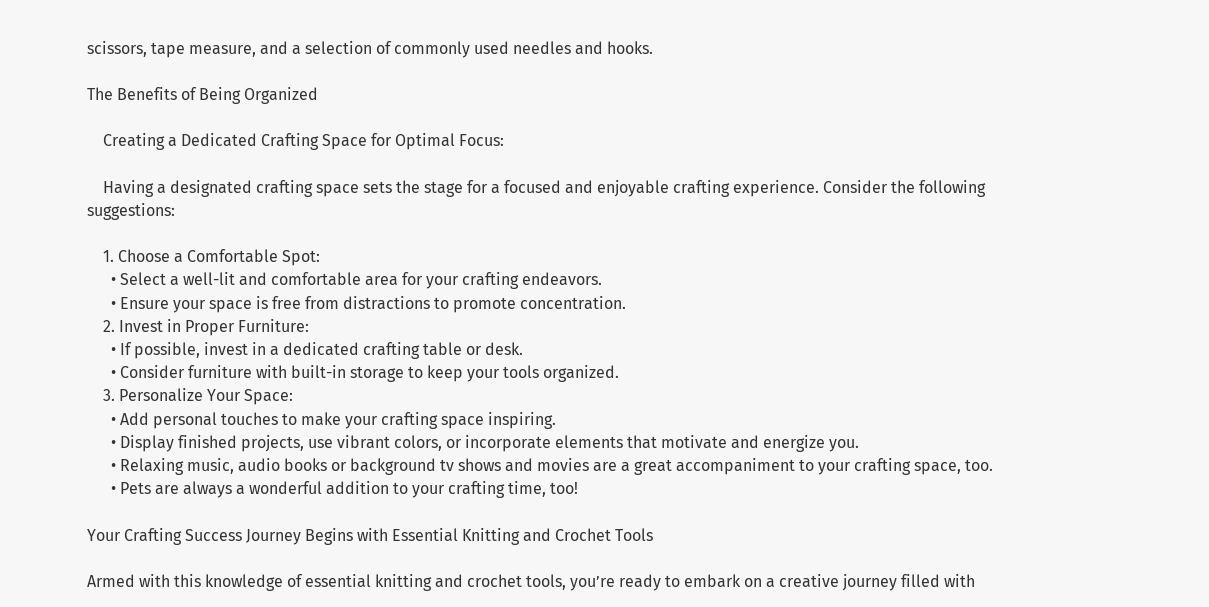scissors, tape measure, and a selection of commonly used needles and hooks.

The Benefits of Being Organized

    Creating a Dedicated Crafting Space for Optimal Focus:

    Having a designated crafting space sets the stage for a focused and enjoyable crafting experience. Consider the following suggestions:

    1. Choose a Comfortable Spot:
      • Select a well-lit and comfortable area for your crafting endeavors.
      • Ensure your space is free from distractions to promote concentration.
    2. Invest in Proper Furniture:
      • If possible, invest in a dedicated crafting table or desk.
      • Consider furniture with built-in storage to keep your tools organized.
    3. Personalize Your Space:
      • Add personal touches to make your crafting space inspiring.
      • Display finished projects, use vibrant colors, or incorporate elements that motivate and energize you.
      • Relaxing music, audio books or background tv shows and movies are a great accompaniment to your crafting space, too.
      • Pets are always a wonderful addition to your crafting time, too!

Your Crafting Success Journey Begins with Essential Knitting and Crochet Tools

Armed with this knowledge of essential knitting and crochet tools, you’re ready to embark on a creative journey filled with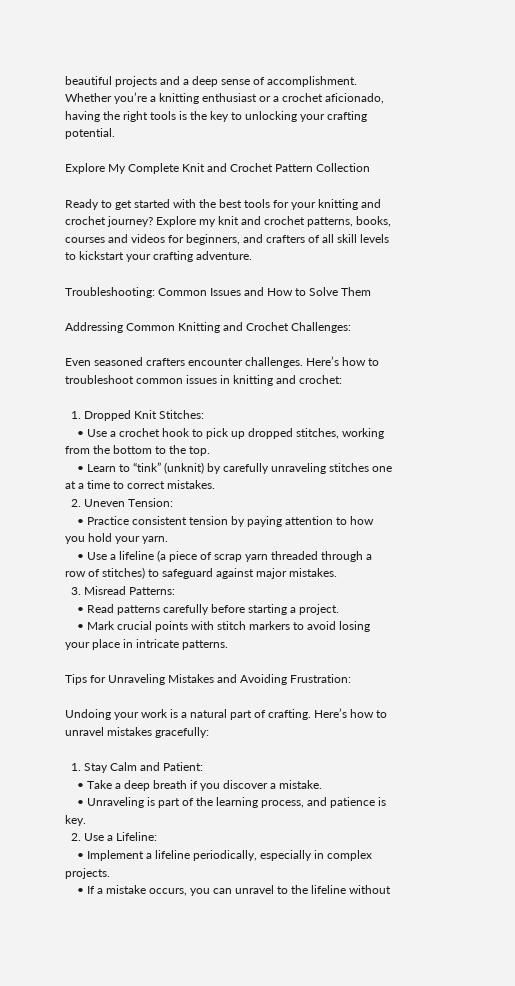beautiful projects and a deep sense of accomplishment. Whether you’re a knitting enthusiast or a crochet aficionado, having the right tools is the key to unlocking your crafting potential.

Explore My Complete Knit and Crochet Pattern Collection

Ready to get started with the best tools for your knitting and crochet journey? Explore my knit and crochet patterns, books, courses and videos for beginners, and crafters of all skill levels to kickstart your crafting adventure.

Troubleshooting: Common Issues and How to Solve Them

Addressing Common Knitting and Crochet Challenges:

Even seasoned crafters encounter challenges. Here’s how to troubleshoot common issues in knitting and crochet:

  1. Dropped Knit Stitches:
    • Use a crochet hook to pick up dropped stitches, working from the bottom to the top.
    • Learn to “tink” (unknit) by carefully unraveling stitches one at a time to correct mistakes.
  2. Uneven Tension:
    • Practice consistent tension by paying attention to how you hold your yarn.
    • Use a lifeline (a piece of scrap yarn threaded through a row of stitches) to safeguard against major mistakes.
  3. Misread Patterns:
    • Read patterns carefully before starting a project.
    • Mark crucial points with stitch markers to avoid losing your place in intricate patterns.

Tips for Unraveling Mistakes and Avoiding Frustration:

Undoing your work is a natural part of crafting. Here’s how to unravel mistakes gracefully:

  1. Stay Calm and Patient:
    • Take a deep breath if you discover a mistake.
    • Unraveling is part of the learning process, and patience is key.
  2. Use a Lifeline:
    • Implement a lifeline periodically, especially in complex projects.
    • If a mistake occurs, you can unravel to the lifeline without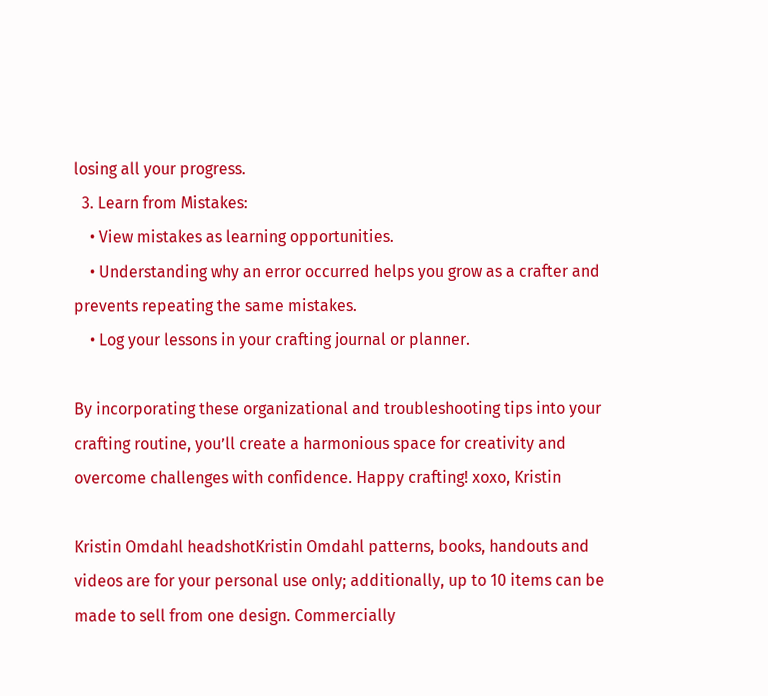losing all your progress.
  3. Learn from Mistakes:
    • View mistakes as learning opportunities.
    • Understanding why an error occurred helps you grow as a crafter and prevents repeating the same mistakes.
    • Log your lessons in your crafting journal or planner.

By incorporating these organizational and troubleshooting tips into your crafting routine, you’ll create a harmonious space for creativity and overcome challenges with confidence. Happy crafting! xoxo, Kristin

Kristin Omdahl headshotKristin Omdahl patterns, books, handouts and videos are for your personal use only; additionally, up to 10 items can be made to sell from one design. Commercially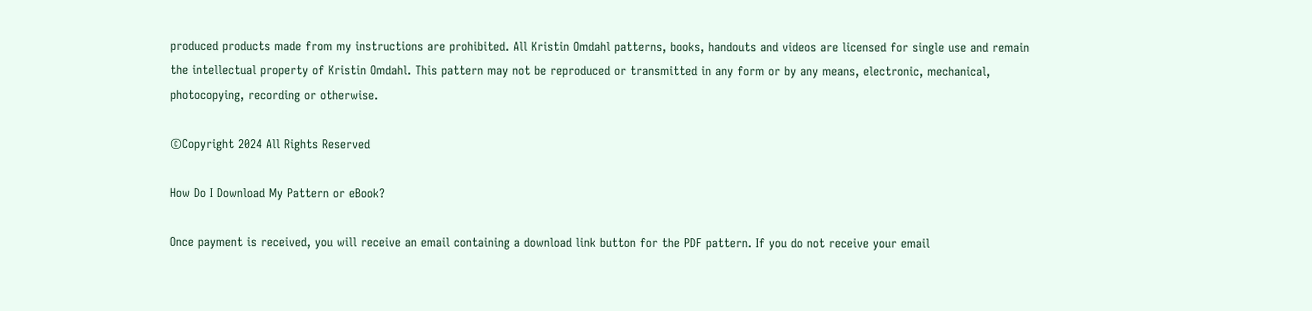produced products made from my instructions are prohibited. All Kristin Omdahl patterns, books, handouts and videos are licensed for single use and remain the intellectual property of Kristin Omdahl. This pattern may not be reproduced or transmitted in any form or by any means, electronic, mechanical, photocopying, recording or otherwise.

©Copyright 2024 All Rights Reserved

How Do I Download My Pattern or eBook?

Once payment is received, you will receive an email containing a download link button for the PDF pattern. If you do not receive your email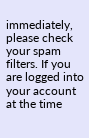immediately, please check your spam filters. If you are logged into your account at the time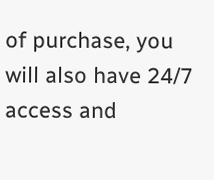of purchase, you will also have 24/7 access and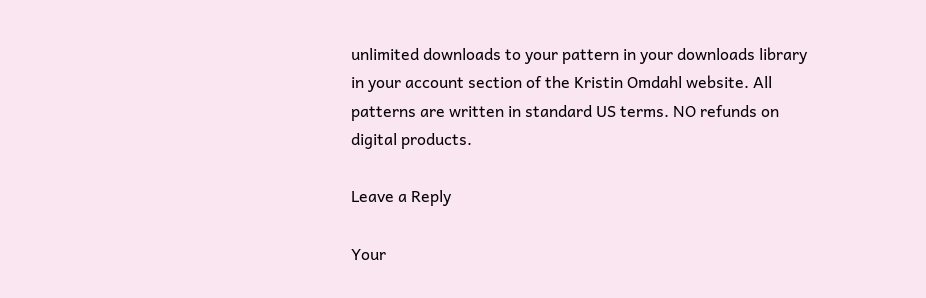unlimited downloads to your pattern in your downloads library in your account section of the Kristin Omdahl website. All patterns are written in standard US terms. NO refunds on digital products.

Leave a Reply

Your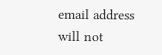email address will not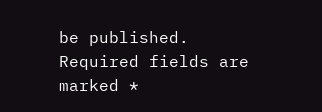be published. Required fields are marked *